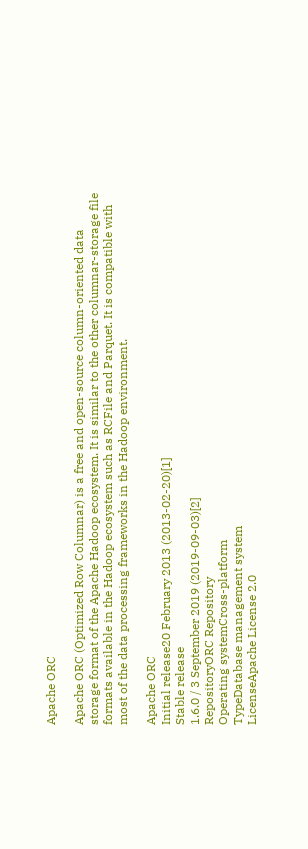Apache ORC

Apache ORC (Optimized Row Columnar) is a free and open-source column-oriented data storage format of the Apache Hadoop ecosystem. It is similar to the other columnar-storage file formats available in the Hadoop ecosystem such as RCFile and Parquet. It is compatible with most of the data processing frameworks in the Hadoop environment.

Apache ORC
Initial release20 February 2013 (2013-02-20)[1]
Stable release
1.6.0 / 3 September 2019 (2019-09-03)[2]
RepositoryORC Repository
Operating systemCross-platform
TypeDatabase management system
LicenseApache License 2.0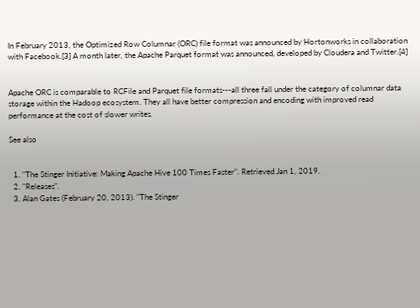In February 2013, the Optimized Row Columnar (ORC) file format was announced by Hortonworks in collaboration with Facebook.[3] A month later, the Apache Parquet format was announced, developed by Cloudera and Twitter.[4]


Apache ORC is comparable to RCFile and Parquet file formats---all three fall under the category of columnar data storage within the Hadoop ecosystem. They all have better compression and encoding with improved read performance at the cost of slower writes.

See also


  1. "The Stinger Initiative: Making Apache Hive 100 Times Faster". Retrieved Jan 1, 2019.
  2. "Releases".
  3. Alan Gates (February 20, 2013). "The Stinger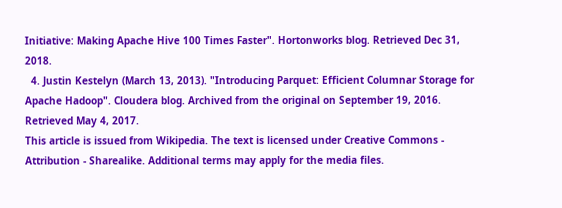Initiative: Making Apache Hive 100 Times Faster". Hortonworks blog. Retrieved Dec 31, 2018.
  4. Justin Kestelyn (March 13, 2013). "Introducing Parquet: Efficient Columnar Storage for Apache Hadoop". Cloudera blog. Archived from the original on September 19, 2016. Retrieved May 4, 2017.
This article is issued from Wikipedia. The text is licensed under Creative Commons - Attribution - Sharealike. Additional terms may apply for the media files.